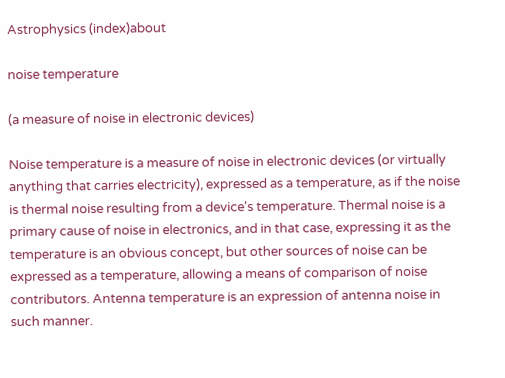Astrophysics (index)about

noise temperature

(a measure of noise in electronic devices)

Noise temperature is a measure of noise in electronic devices (or virtually anything that carries electricity), expressed as a temperature, as if the noise is thermal noise resulting from a device's temperature. Thermal noise is a primary cause of noise in electronics, and in that case, expressing it as the temperature is an obvious concept, but other sources of noise can be expressed as a temperature, allowing a means of comparison of noise contributors. Antenna temperature is an expression of antenna noise in such manner.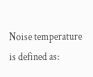Noise temperature is defined as: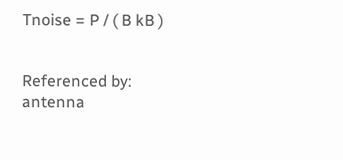Tnoise = P / ( B kB )


Referenced by:
antenna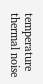temperature
thermal noise